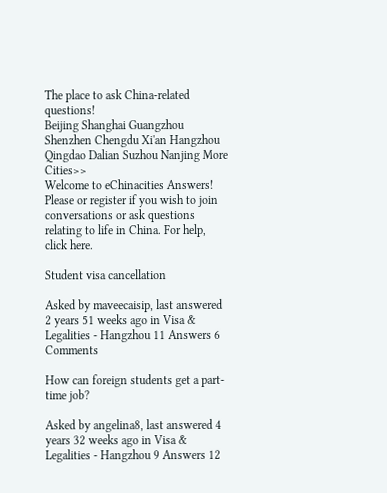The place to ask China-related questions!
Beijing Shanghai Guangzhou Shenzhen Chengdu Xi'an Hangzhou Qingdao Dalian Suzhou Nanjing More Cities>>
Welcome to eChinacities Answers! Please or register if you wish to join conversations or ask questions relating to life in China. For help, click here.

Student visa cancellation

Asked by maveecaisip, last answered 2 years 51 weeks ago in Visa & Legalities - Hangzhou 11 Answers 6 Comments

How can foreign students get a part-time job?

Asked by angelina8, last answered 4 years 32 weeks ago in Visa & Legalities - Hangzhou 9 Answers 12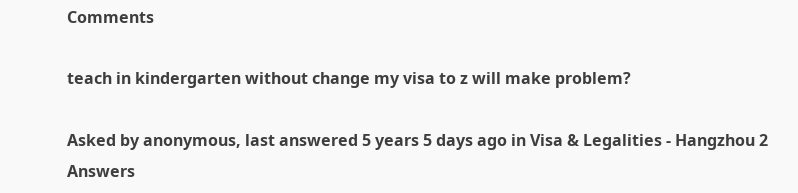Comments

teach in kindergarten without change my visa to z will make problem?

Asked by anonymous, last answered 5 years 5 days ago in Visa & Legalities - Hangzhou 2 Answers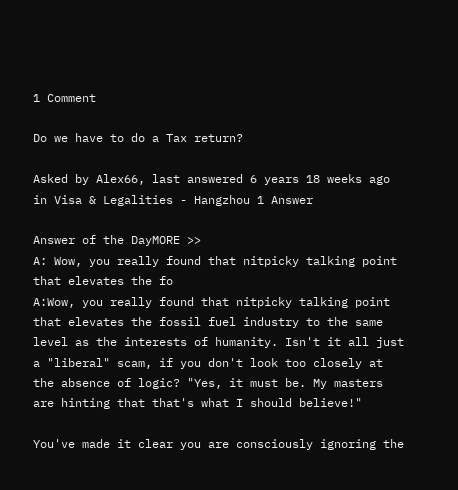1 Comment

Do we have to do a Tax return?

Asked by Alex66, last answered 6 years 18 weeks ago in Visa & Legalities - Hangzhou 1 Answer

Answer of the DayMORE >>
A: Wow, you really found that nitpicky talking point that elevates the fo
A:Wow, you really found that nitpicky talking point that elevates the fossil fuel industry to the same level as the interests of humanity. Isn't it all just a "liberal" scam, if you don't look too closely at the absence of logic? "Yes, it must be. My masters are hinting that that's what I should believe!"

You've made it clear you are consciously ignoring the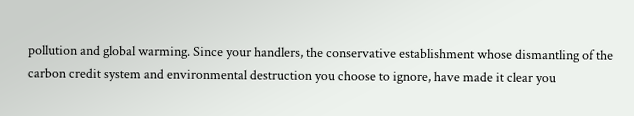pollution and global warming. Since your handlers, the conservative establishment whose dismantling of the carbon credit system and environmental destruction you choose to ignore, have made it clear you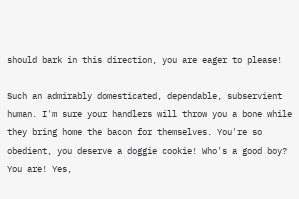should bark in this direction, you are eager to please!

Such an admirably domesticated, dependable, subservient human. I'm sure your handlers will throw you a bone while they bring home the bacon for themselves. You're so obedient, you deserve a doggie cookie! Who's a good boy? You are! Yes,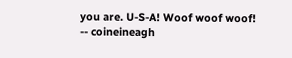you are. U-S-A! Woof woof woof! -- coineineagh